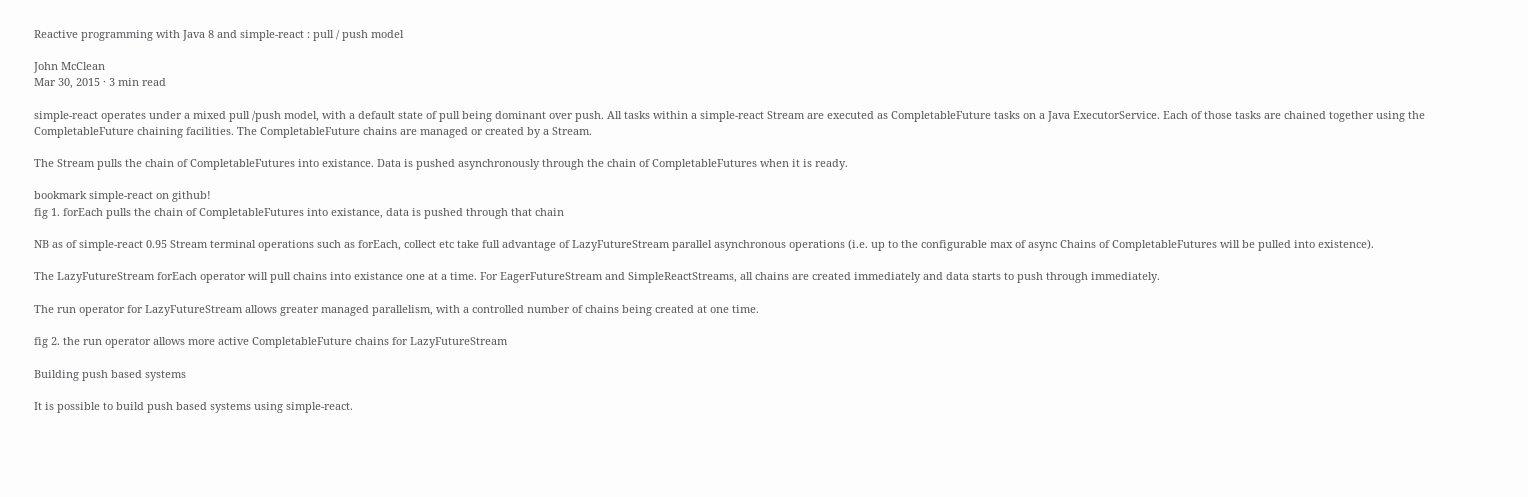Reactive programming with Java 8 and simple-react : pull / push model

John McClean
Mar 30, 2015 · 3 min read

simple-react operates under a mixed pull /push model, with a default state of pull being dominant over push. All tasks within a simple-react Stream are executed as CompletableFuture tasks on a Java ExecutorService. Each of those tasks are chained together using the CompletableFuture chaining facilities. The CompletableFuture chains are managed or created by a Stream.

The Stream pulls the chain of CompletableFutures into existance. Data is pushed asynchronously through the chain of CompletableFutures when it is ready.

bookmark simple-react on github!
fig 1. forEach pulls the chain of CompletableFutures into existance, data is pushed through that chain

NB as of simple-react 0.95 Stream terminal operations such as forEach, collect etc take full advantage of LazyFutureStream parallel asynchronous operations (i.e. up to the configurable max of async Chains of CompletableFutures will be pulled into existence).

The LazyFutureStream forEach operator will pull chains into existance one at a time. For EagerFutureStream and SimpleReactStreams, all chains are created immediately and data starts to push through immediately.

The run operator for LazyFutureStream allows greater managed parallelism, with a controlled number of chains being created at one time.

fig 2. the run operator allows more active CompletableFuture chains for LazyFutureStream

Building push based systems

It is possible to build push based systems using simple-react.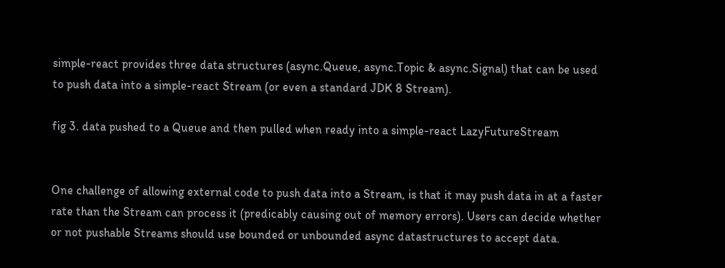simple-react provides three data structures (async.Queue, async.Topic & async.Signal) that can be used to push data into a simple-react Stream (or even a standard JDK 8 Stream).

fig 3. data pushed to a Queue and then pulled when ready into a simple-react LazyFutureStream


One challenge of allowing external code to push data into a Stream, is that it may push data in at a faster rate than the Stream can process it (predicably causing out of memory errors). Users can decide whether or not pushable Streams should use bounded or unbounded async datastructures to accept data.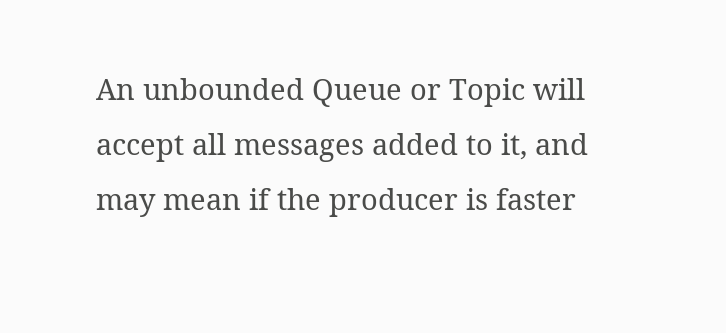An unbounded Queue or Topic will accept all messages added to it, and may mean if the producer is faster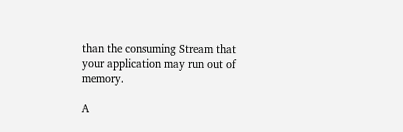than the consuming Stream that your application may run out of memory.

A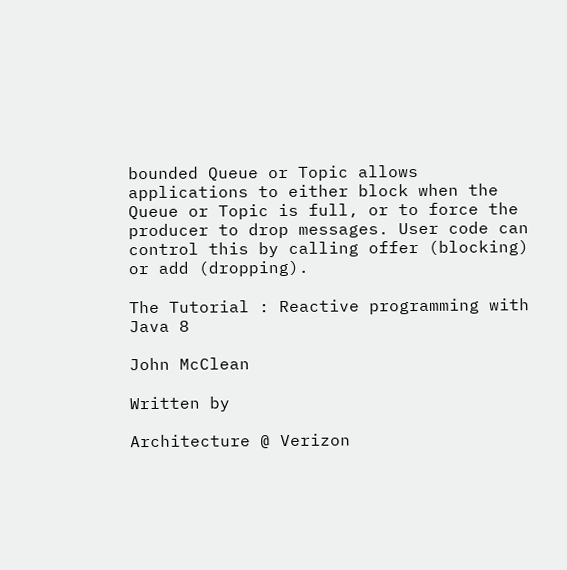bounded Queue or Topic allows applications to either block when the Queue or Topic is full, or to force the producer to drop messages. User code can control this by calling offer (blocking) or add (dropping).

The Tutorial : Reactive programming with Java 8

John McClean

Written by

Architecture @ Verizon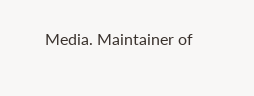Media. Maintainer of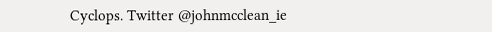Cyclops. Twitter @johnmcclean_ie